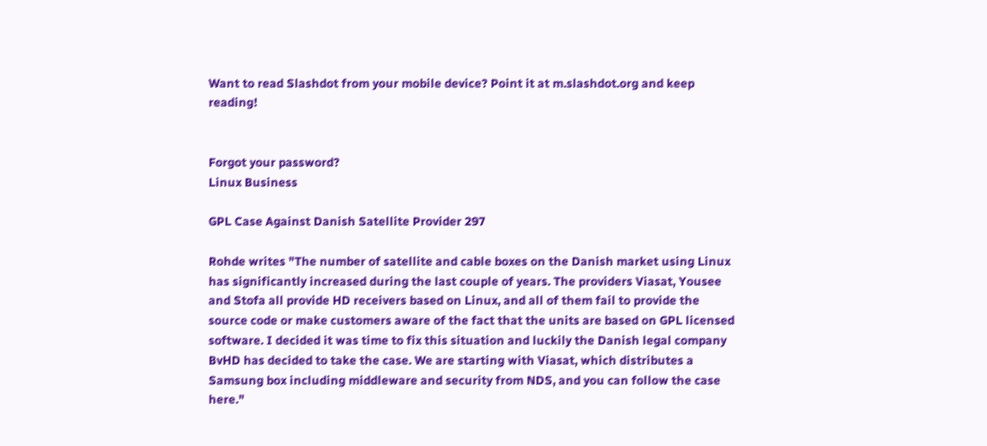Want to read Slashdot from your mobile device? Point it at m.slashdot.org and keep reading!


Forgot your password?
Linux Business

GPL Case Against Danish Satellite Provider 297

Rohde writes "The number of satellite and cable boxes on the Danish market using Linux has significantly increased during the last couple of years. The providers Viasat, Yousee and Stofa all provide HD receivers based on Linux, and all of them fail to provide the source code or make customers aware of the fact that the units are based on GPL licensed software. I decided it was time to fix this situation and luckily the Danish legal company BvHD has decided to take the case. We are starting with Viasat, which distributes a Samsung box including middleware and security from NDS, and you can follow the case here."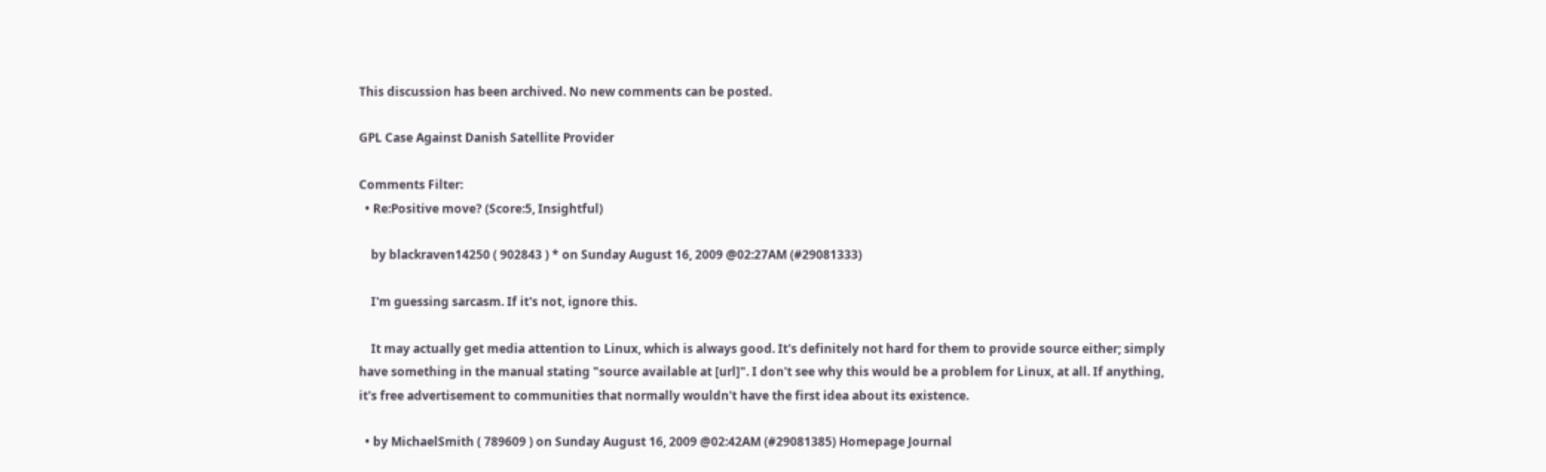This discussion has been archived. No new comments can be posted.

GPL Case Against Danish Satellite Provider

Comments Filter:
  • Re:Positive move? (Score:5, Insightful)

    by blackraven14250 ( 902843 ) * on Sunday August 16, 2009 @02:27AM (#29081333)

    I'm guessing sarcasm. If it's not, ignore this.

    It may actually get media attention to Linux, which is always good. It's definitely not hard for them to provide source either; simply have something in the manual stating "source available at [url]". I don't see why this would be a problem for Linux, at all. If anything, it's free advertisement to communities that normally wouldn't have the first idea about its existence.

  • by MichaelSmith ( 789609 ) on Sunday August 16, 2009 @02:42AM (#29081385) Homepage Journal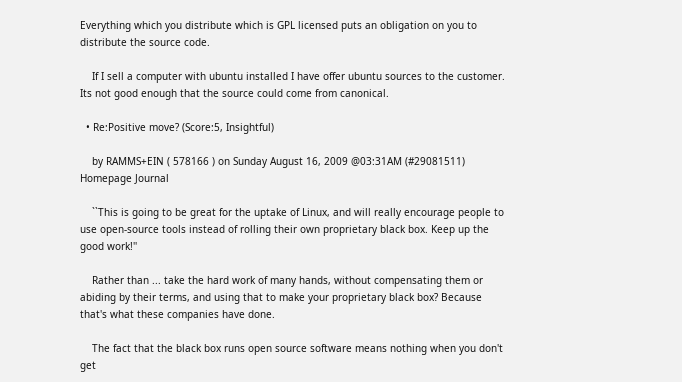Everything which you distribute which is GPL licensed puts an obligation on you to distribute the source code.

    If I sell a computer with ubuntu installed I have offer ubuntu sources to the customer. Its not good enough that the source could come from canonical.

  • Re:Positive move? (Score:5, Insightful)

    by RAMMS+EIN ( 578166 ) on Sunday August 16, 2009 @03:31AM (#29081511) Homepage Journal

    ``This is going to be great for the uptake of Linux, and will really encourage people to use open-source tools instead of rolling their own proprietary black box. Keep up the good work!''

    Rather than ... take the hard work of many hands, without compensating them or abiding by their terms, and using that to make your proprietary black box? Because that's what these companies have done.

    The fact that the black box runs open source software means nothing when you don't get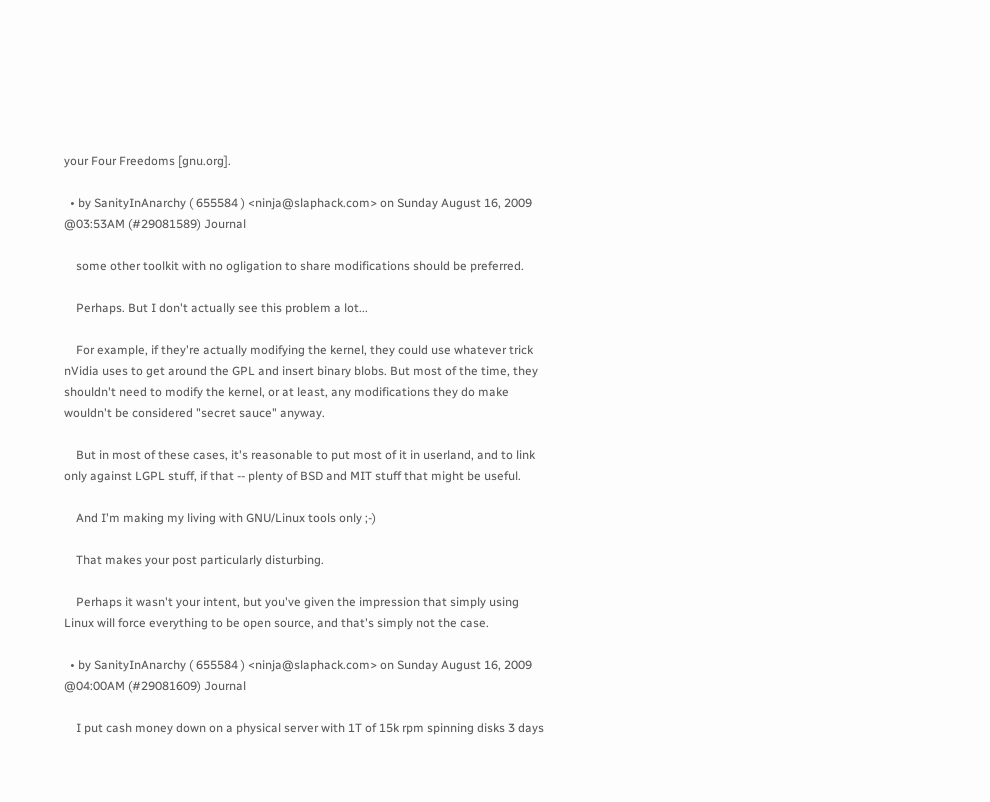your Four Freedoms [gnu.org].

  • by SanityInAnarchy ( 655584 ) <ninja@slaphack.com> on Sunday August 16, 2009 @03:53AM (#29081589) Journal

    some other toolkit with no ogligation to share modifications should be preferred.

    Perhaps. But I don't actually see this problem a lot...

    For example, if they're actually modifying the kernel, they could use whatever trick nVidia uses to get around the GPL and insert binary blobs. But most of the time, they shouldn't need to modify the kernel, or at least, any modifications they do make wouldn't be considered "secret sauce" anyway.

    But in most of these cases, it's reasonable to put most of it in userland, and to link only against LGPL stuff, if that -- plenty of BSD and MIT stuff that might be useful.

    And I'm making my living with GNU/Linux tools only ;-)

    That makes your post particularly disturbing.

    Perhaps it wasn't your intent, but you've given the impression that simply using Linux will force everything to be open source, and that's simply not the case.

  • by SanityInAnarchy ( 655584 ) <ninja@slaphack.com> on Sunday August 16, 2009 @04:00AM (#29081609) Journal

    I put cash money down on a physical server with 1T of 15k rpm spinning disks 3 days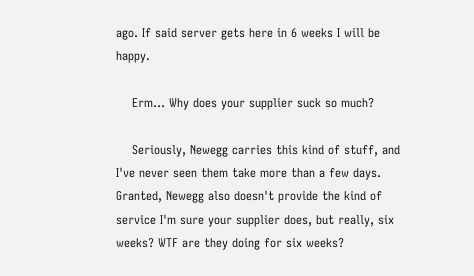ago. If said server gets here in 6 weeks I will be happy.

    Erm... Why does your supplier suck so much?

    Seriously, Newegg carries this kind of stuff, and I've never seen them take more than a few days. Granted, Newegg also doesn't provide the kind of service I'm sure your supplier does, but really, six weeks? WTF are they doing for six weeks?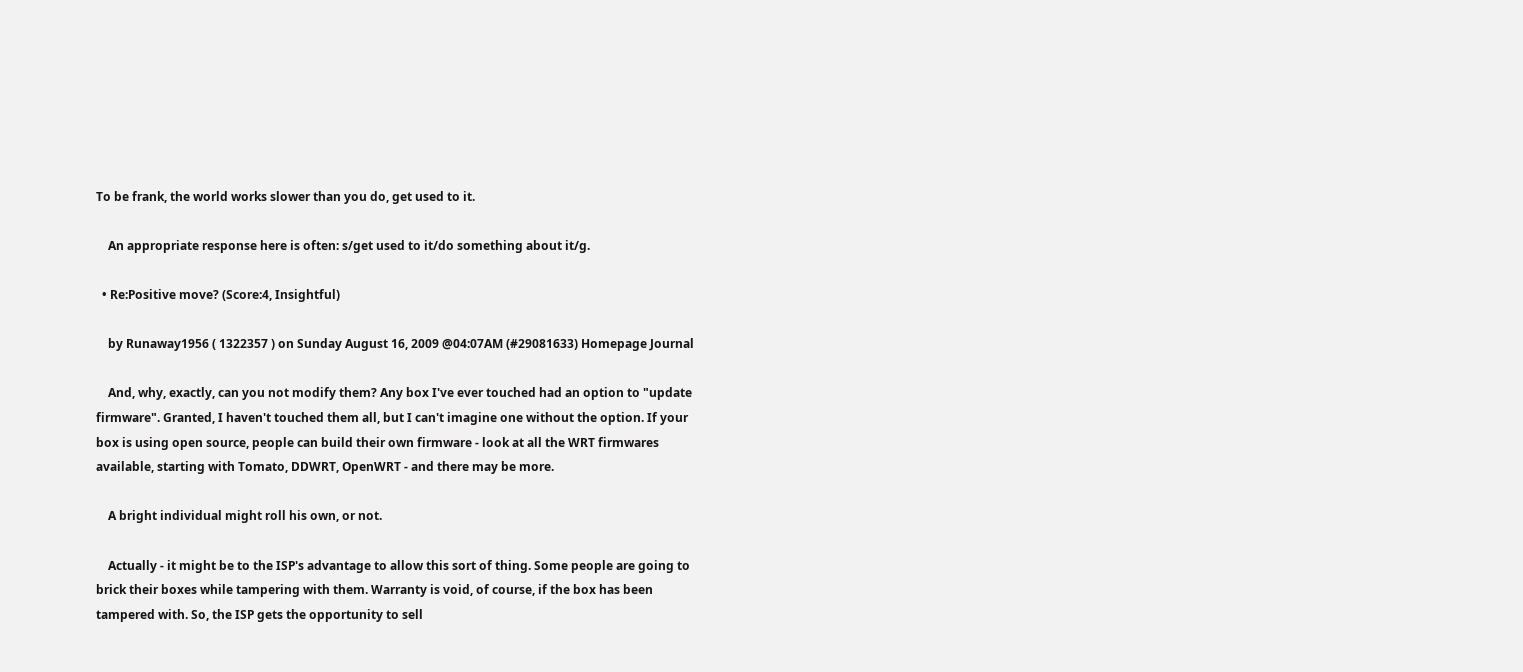To be frank, the world works slower than you do, get used to it.

    An appropriate response here is often: s/get used to it/do something about it/g.

  • Re:Positive move? (Score:4, Insightful)

    by Runaway1956 ( 1322357 ) on Sunday August 16, 2009 @04:07AM (#29081633) Homepage Journal

    And, why, exactly, can you not modify them? Any box I've ever touched had an option to "update firmware". Granted, I haven't touched them all, but I can't imagine one without the option. If your box is using open source, people can build their own firmware - look at all the WRT firmwares available, starting with Tomato, DDWRT, OpenWRT - and there may be more.

    A bright individual might roll his own, or not.

    Actually - it might be to the ISP's advantage to allow this sort of thing. Some people are going to brick their boxes while tampering with them. Warranty is void, of course, if the box has been tampered with. So, the ISP gets the opportunity to sell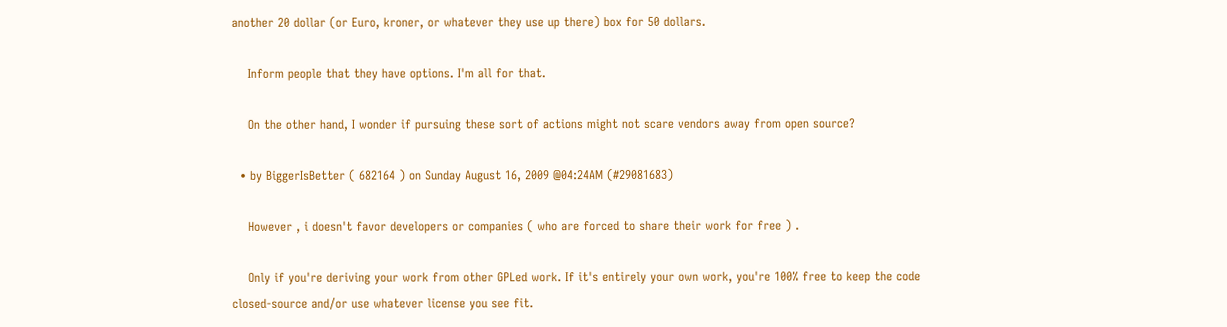another 20 dollar (or Euro, kroner, or whatever they use up there) box for 50 dollars.

    Inform people that they have options. I'm all for that.

    On the other hand, I wonder if pursuing these sort of actions might not scare vendors away from open source?

  • by BiggerIsBetter ( 682164 ) on Sunday August 16, 2009 @04:24AM (#29081683)

    However , i doesn't favor developers or companies ( who are forced to share their work for free ) .

    Only if you're deriving your work from other GPLed work. If it's entirely your own work, you're 100% free to keep the code closed-source and/or use whatever license you see fit.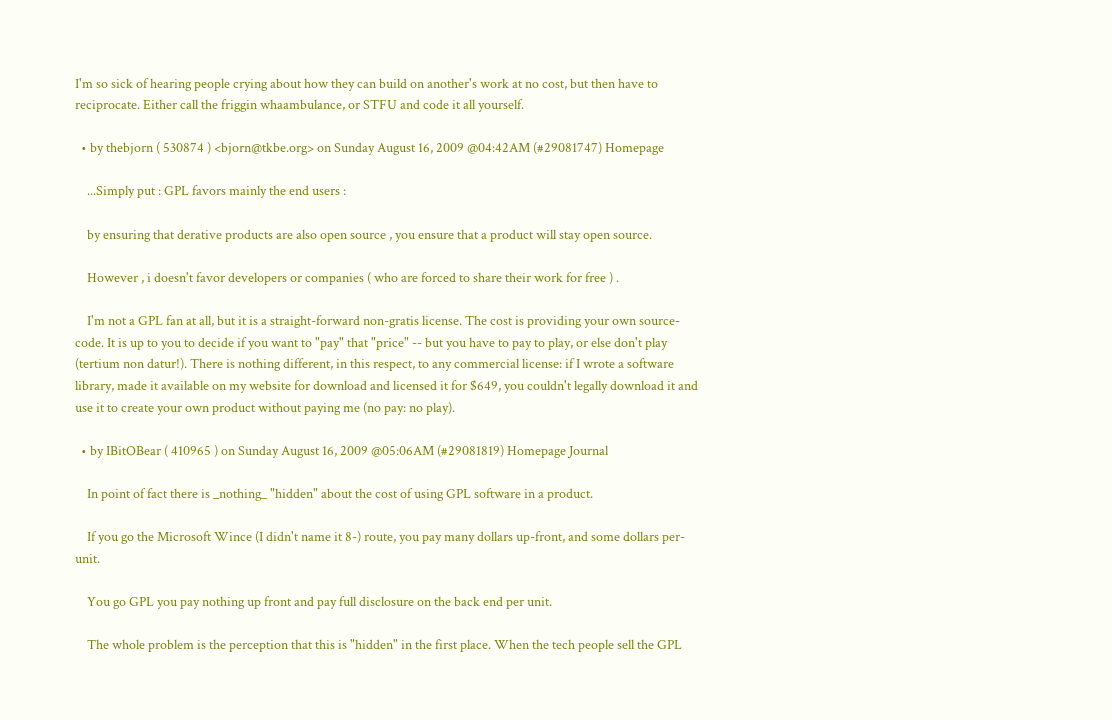I'm so sick of hearing people crying about how they can build on another's work at no cost, but then have to reciprocate. Either call the friggin whaambulance, or STFU and code it all yourself.

  • by thebjorn ( 530874 ) <bjorn@tkbe.org> on Sunday August 16, 2009 @04:42AM (#29081747) Homepage

    ...Simply put : GPL favors mainly the end users :

    by ensuring that derative products are also open source , you ensure that a product will stay open source.

    However , i doesn't favor developers or companies ( who are forced to share their work for free ) .

    I'm not a GPL fan at all, but it is a straight-forward non-gratis license. The cost is providing your own source-code. It is up to you to decide if you want to "pay" that "price" -- but you have to pay to play, or else don't play (tertium non datur!). There is nothing different, in this respect, to any commercial license: if I wrote a software library, made it available on my website for download and licensed it for $649, you couldn't legally download it and use it to create your own product without paying me (no pay: no play).

  • by IBitOBear ( 410965 ) on Sunday August 16, 2009 @05:06AM (#29081819) Homepage Journal

    In point of fact there is _nothing_ "hidden" about the cost of using GPL software in a product.

    If you go the Microsoft Wince (I didn't name it 8-) route, you pay many dollars up-front, and some dollars per-unit.

    You go GPL you pay nothing up front and pay full disclosure on the back end per unit.

    The whole problem is the perception that this is "hidden" in the first place. When the tech people sell the GPL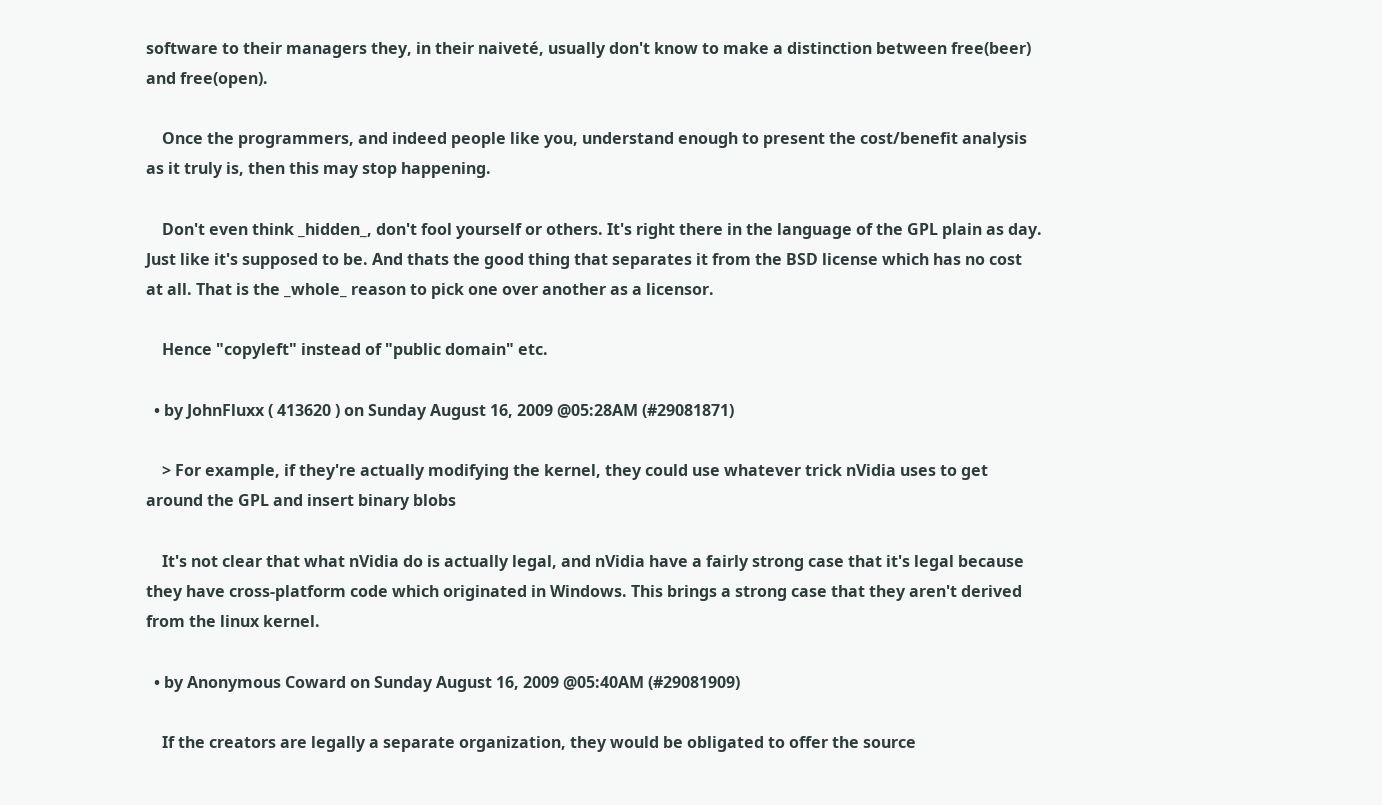software to their managers they, in their naiveté, usually don't know to make a distinction between free(beer) and free(open).

    Once the programmers, and indeed people like you, understand enough to present the cost/benefit analysis as it truly is, then this may stop happening.

    Don't even think _hidden_, don't fool yourself or others. It's right there in the language of the GPL plain as day. Just like it's supposed to be. And thats the good thing that separates it from the BSD license which has no cost at all. That is the _whole_ reason to pick one over another as a licensor.

    Hence "copyleft" instead of "public domain" etc.

  • by JohnFluxx ( 413620 ) on Sunday August 16, 2009 @05:28AM (#29081871)

    > For example, if they're actually modifying the kernel, they could use whatever trick nVidia uses to get around the GPL and insert binary blobs

    It's not clear that what nVidia do is actually legal, and nVidia have a fairly strong case that it's legal because they have cross-platform code which originated in Windows. This brings a strong case that they aren't derived from the linux kernel.

  • by Anonymous Coward on Sunday August 16, 2009 @05:40AM (#29081909)

    If the creators are legally a separate organization, they would be obligated to offer the source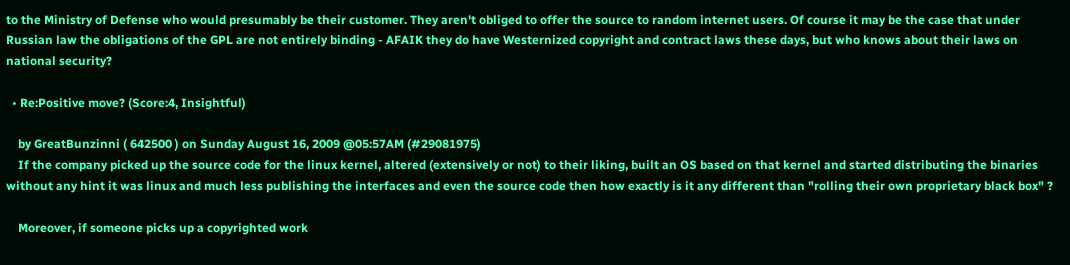to the Ministry of Defense who would presumably be their customer. They aren't obliged to offer the source to random internet users. Of course it may be the case that under Russian law the obligations of the GPL are not entirely binding - AFAIK they do have Westernized copyright and contract laws these days, but who knows about their laws on national security?

  • Re:Positive move? (Score:4, Insightful)

    by GreatBunzinni ( 642500 ) on Sunday August 16, 2009 @05:57AM (#29081975)
    If the company picked up the source code for the linux kernel, altered (extensively or not) to their liking, built an OS based on that kernel and started distributing the binaries without any hint it was linux and much less publishing the interfaces and even the source code then how exactly is it any different than "rolling their own proprietary black box" ?

    Moreover, if someone picks up a copyrighted work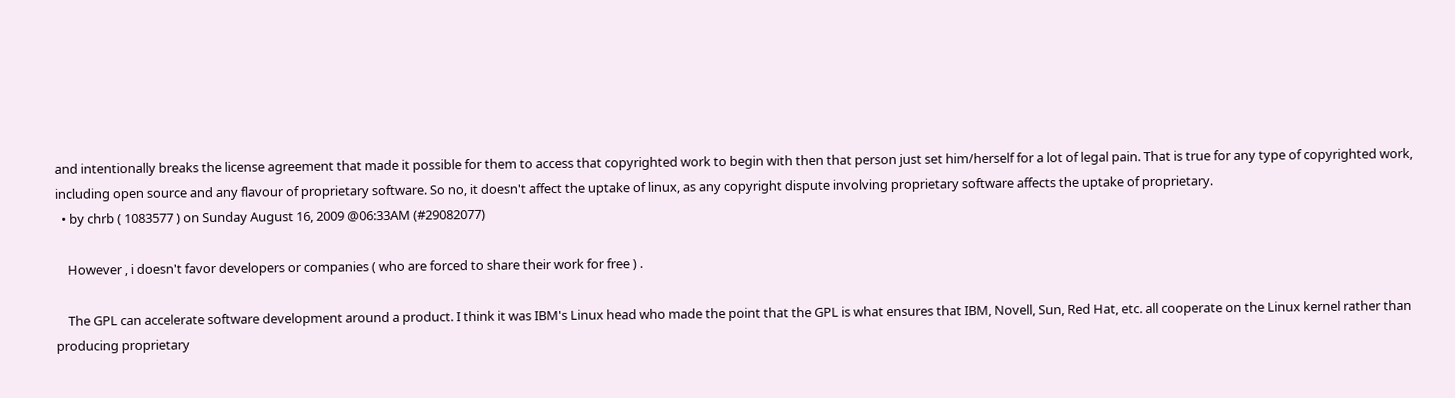and intentionally breaks the license agreement that made it possible for them to access that copyrighted work to begin with then that person just set him/herself for a lot of legal pain. That is true for any type of copyrighted work, including open source and any flavour of proprietary software. So no, it doesn't affect the uptake of linux, as any copyright dispute involving proprietary software affects the uptake of proprietary.
  • by chrb ( 1083577 ) on Sunday August 16, 2009 @06:33AM (#29082077)

    However , i doesn't favor developers or companies ( who are forced to share their work for free ) .

    The GPL can accelerate software development around a product. I think it was IBM's Linux head who made the point that the GPL is what ensures that IBM, Novell, Sun, Red Hat, etc. all cooperate on the Linux kernel rather than producing proprietary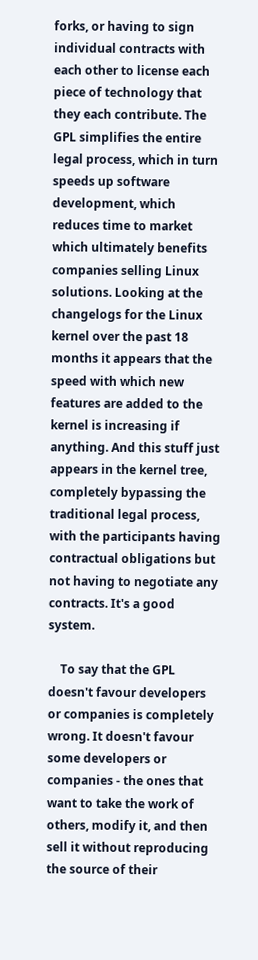forks, or having to sign individual contracts with each other to license each piece of technology that they each contribute. The GPL simplifies the entire legal process, which in turn speeds up software development, which reduces time to market which ultimately benefits companies selling Linux solutions. Looking at the changelogs for the Linux kernel over the past 18 months it appears that the speed with which new features are added to the kernel is increasing if anything. And this stuff just appears in the kernel tree, completely bypassing the traditional legal process, with the participants having contractual obligations but not having to negotiate any contracts. It's a good system.

    To say that the GPL doesn't favour developers or companies is completely wrong. It doesn't favour some developers or companies - the ones that want to take the work of others, modify it, and then sell it without reproducing the source of their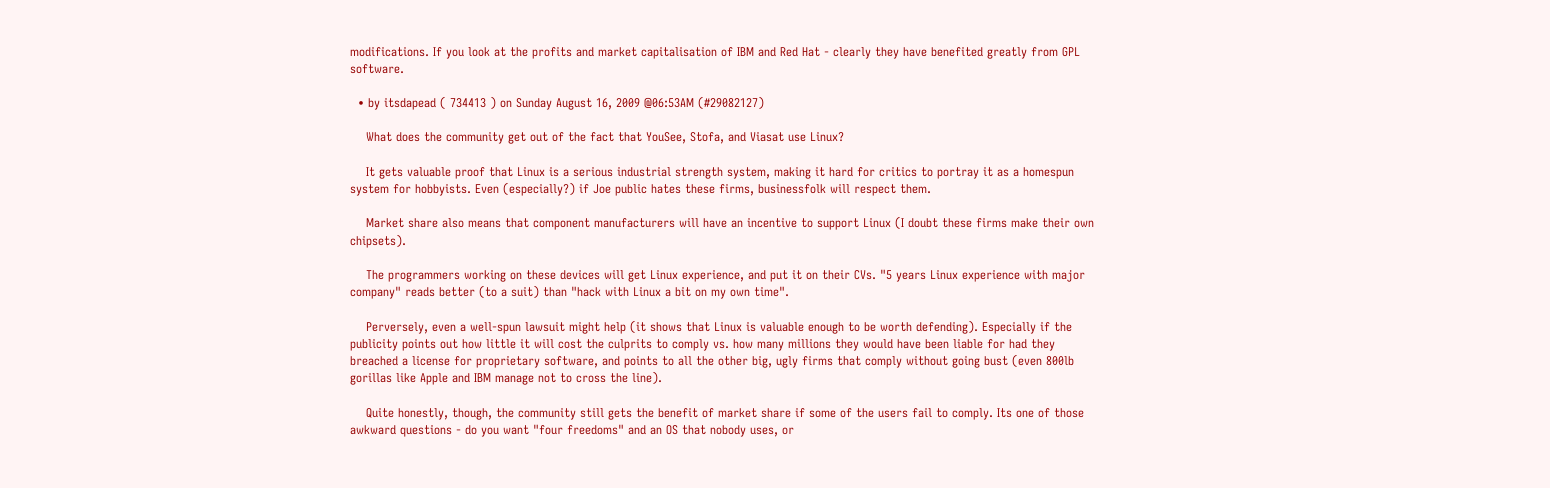modifications. If you look at the profits and market capitalisation of IBM and Red Hat - clearly they have benefited greatly from GPL software.

  • by itsdapead ( 734413 ) on Sunday August 16, 2009 @06:53AM (#29082127)

    What does the community get out of the fact that YouSee, Stofa, and Viasat use Linux?

    It gets valuable proof that Linux is a serious industrial strength system, making it hard for critics to portray it as a homespun system for hobbyists. Even (especially?) if Joe public hates these firms, businessfolk will respect them.

    Market share also means that component manufacturers will have an incentive to support Linux (I doubt these firms make their own chipsets).

    The programmers working on these devices will get Linux experience, and put it on their CVs. "5 years Linux experience with major company" reads better (to a suit) than "hack with Linux a bit on my own time".

    Perversely, even a well-spun lawsuit might help (it shows that Linux is valuable enough to be worth defending). Especially if the publicity points out how little it will cost the culprits to comply vs. how many millions they would have been liable for had they breached a license for proprietary software, and points to all the other big, ugly firms that comply without going bust (even 800lb gorillas like Apple and IBM manage not to cross the line).

    Quite honestly, though, the community still gets the benefit of market share if some of the users fail to comply. Its one of those awkward questions - do you want "four freedoms" and an OS that nobody uses, or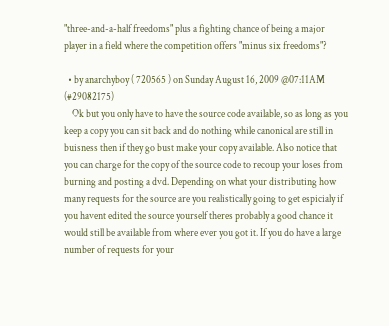"three-and-a-half freedoms" plus a fighting chance of being a major player in a field where the competition offers "minus six freedoms"?

  • by anarchyboy ( 720565 ) on Sunday August 16, 2009 @07:11AM (#29082175)
    Ok but you only have to have the source code available, so as long as you keep a copy you can sit back and do nothing while canonical are still in buisness then if they go bust make your copy available. Also notice that you can charge for the copy of the source code to recoup your loses from burning and posting a dvd. Depending on what your distributing how many requests for the source are you realistically going to get espicialy if you havent edited the source yourself theres probably a good chance it would still be available from where ever you got it. If you do have a large number of requests for your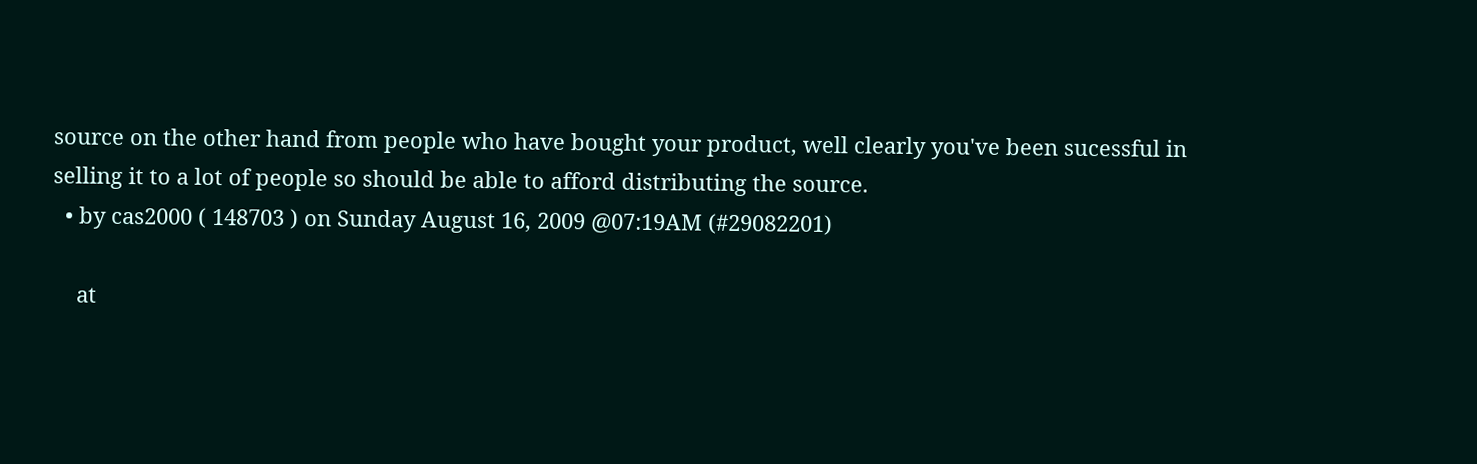source on the other hand from people who have bought your product, well clearly you've been sucessful in selling it to a lot of people so should be able to afford distributing the source.
  • by cas2000 ( 148703 ) on Sunday August 16, 2009 @07:19AM (#29082201)

    at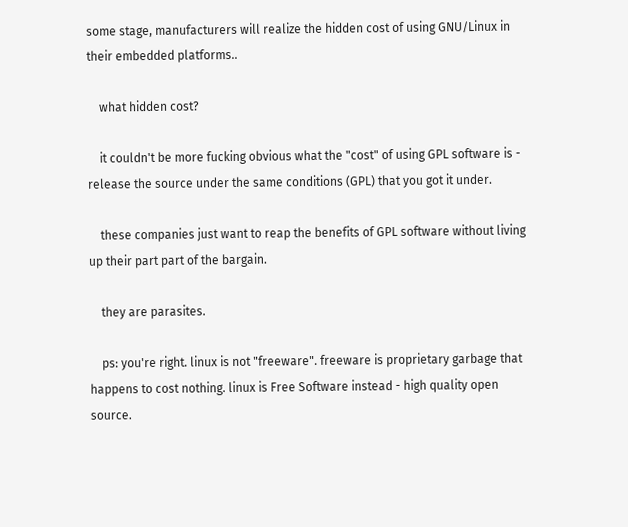some stage, manufacturers will realize the hidden cost of using GNU/Linux in their embedded platforms..

    what hidden cost?

    it couldn't be more fucking obvious what the "cost" of using GPL software is - release the source under the same conditions (GPL) that you got it under.

    these companies just want to reap the benefits of GPL software without living up their part part of the bargain.

    they are parasites.

    ps: you're right. linux is not "freeware". freeware is proprietary garbage that happens to cost nothing. linux is Free Software instead - high quality open source.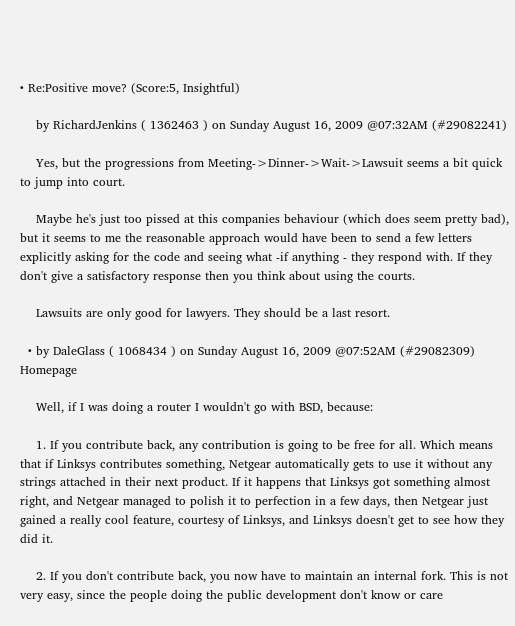• Re:Positive move? (Score:5, Insightful)

    by RichardJenkins ( 1362463 ) on Sunday August 16, 2009 @07:32AM (#29082241)

    Yes, but the progressions from Meeting->Dinner->Wait->Lawsuit seems a bit quick to jump into court.

    Maybe he's just too pissed at this companies behaviour (which does seem pretty bad), but it seems to me the reasonable approach would have been to send a few letters explicitly asking for the code and seeing what -if anything - they respond with. If they don't give a satisfactory response then you think about using the courts.

    Lawsuits are only good for lawyers. They should be a last resort.

  • by DaleGlass ( 1068434 ) on Sunday August 16, 2009 @07:52AM (#29082309) Homepage

    Well, if I was doing a router I wouldn't go with BSD, because:

    1. If you contribute back, any contribution is going to be free for all. Which means that if Linksys contributes something, Netgear automatically gets to use it without any strings attached in their next product. If it happens that Linksys got something almost right, and Netgear managed to polish it to perfection in a few days, then Netgear just gained a really cool feature, courtesy of Linksys, and Linksys doesn't get to see how they did it.

    2. If you don't contribute back, you now have to maintain an internal fork. This is not very easy, since the people doing the public development don't know or care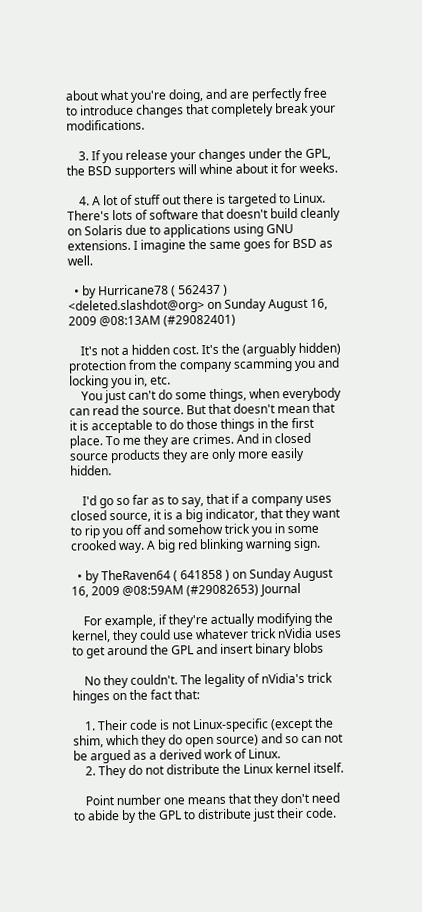about what you're doing, and are perfectly free to introduce changes that completely break your modifications.

    3. If you release your changes under the GPL, the BSD supporters will whine about it for weeks.

    4. A lot of stuff out there is targeted to Linux. There's lots of software that doesn't build cleanly on Solaris due to applications using GNU extensions. I imagine the same goes for BSD as well.

  • by Hurricane78 ( 562437 ) <deleted.slashdot@org> on Sunday August 16, 2009 @08:13AM (#29082401)

    It's not a hidden cost. It's the (arguably hidden) protection from the company scamming you and locking you in, etc.
    You just can't do some things, when everybody can read the source. But that doesn't mean that it is acceptable to do those things in the first place. To me they are crimes. And in closed source products they are only more easily hidden.

    I'd go so far as to say, that if a company uses closed source, it is a big indicator, that they want to rip you off and somehow trick you in some crooked way. A big red blinking warning sign.

  • by TheRaven64 ( 641858 ) on Sunday August 16, 2009 @08:59AM (#29082653) Journal

    For example, if they're actually modifying the kernel, they could use whatever trick nVidia uses to get around the GPL and insert binary blobs

    No they couldn't. The legality of nVidia's trick hinges on the fact that:

    1. Their code is not Linux-specific (except the shim, which they do open source) and so can not be argued as a derived work of Linux.
    2. They do not distribute the Linux kernel itself.

    Point number one means that they don't need to abide by the GPL to distribute just their code.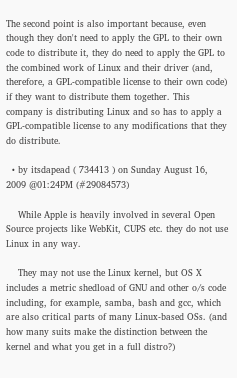The second point is also important because, even though they don't need to apply the GPL to their own code to distribute it, they do need to apply the GPL to the combined work of Linux and their driver (and, therefore, a GPL-compatible license to their own code) if they want to distribute them together. This company is distributing Linux and so has to apply a GPL-compatible license to any modifications that they do distribute.

  • by itsdapead ( 734413 ) on Sunday August 16, 2009 @01:24PM (#29084573)

    While Apple is heavily involved in several Open Source projects like WebKit, CUPS etc. they do not use Linux in any way.

    They may not use the Linux kernel, but OS X includes a metric shedload of GNU and other o/s code including, for example, samba, bash and gcc, which are also critical parts of many Linux-based OSs. (and how many suits make the distinction between the kernel and what you get in a full distro?)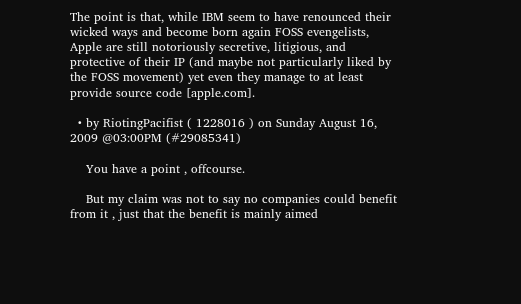The point is that, while IBM seem to have renounced their wicked ways and become born again FOSS evengelists, Apple are still notoriously secretive, litigious, and protective of their IP (and maybe not particularly liked by the FOSS movement) yet even they manage to at least provide source code [apple.com].

  • by RiotingPacifist ( 1228016 ) on Sunday August 16, 2009 @03:00PM (#29085341)

    You have a point , offcourse.

    But my claim was not to say no companies could benefit from it , just that the benefit is mainly aimed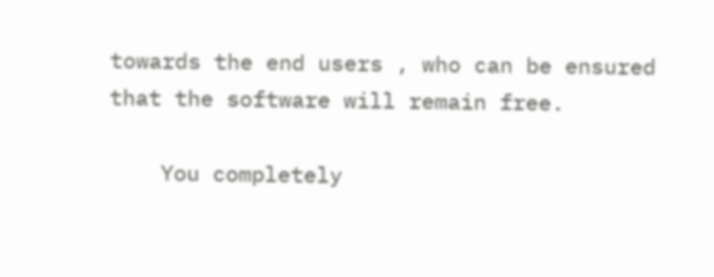towards the end users , who can be ensured that the software will remain free.

    You completely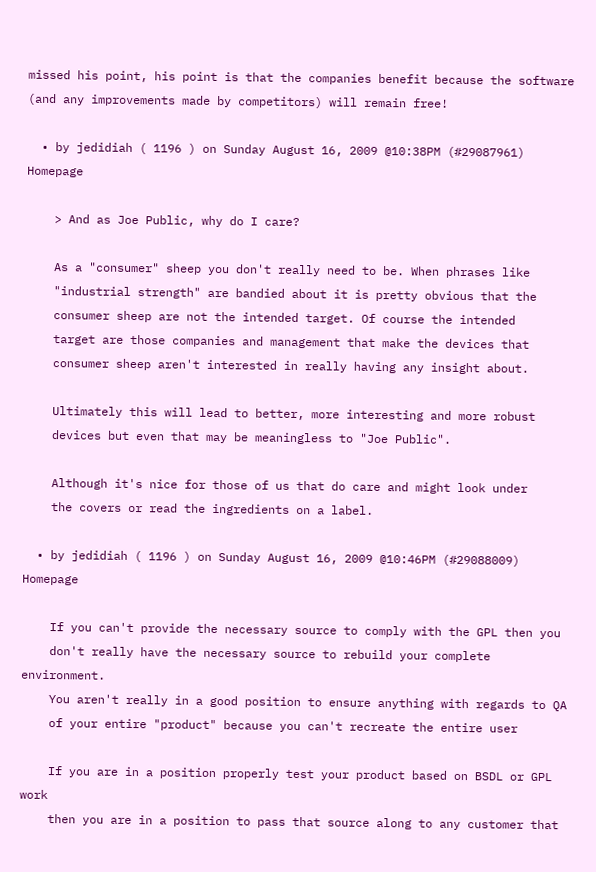missed his point, his point is that the companies benefit because the software (and any improvements made by competitors) will remain free!

  • by jedidiah ( 1196 ) on Sunday August 16, 2009 @10:38PM (#29087961) Homepage

    > And as Joe Public, why do I care?

    As a "consumer" sheep you don't really need to be. When phrases like
    "industrial strength" are bandied about it is pretty obvious that the
    consumer sheep are not the intended target. Of course the intended
    target are those companies and management that make the devices that
    consumer sheep aren't interested in really having any insight about.

    Ultimately this will lead to better, more interesting and more robust
    devices but even that may be meaningless to "Joe Public".

    Although it's nice for those of us that do care and might look under
    the covers or read the ingredients on a label.

  • by jedidiah ( 1196 ) on Sunday August 16, 2009 @10:46PM (#29088009) Homepage

    If you can't provide the necessary source to comply with the GPL then you
    don't really have the necessary source to rebuild your complete environment.
    You aren't really in a good position to ensure anything with regards to QA
    of your entire "product" because you can't recreate the entire user

    If you are in a position properly test your product based on BSDL or GPL work
    then you are in a position to pass that source along to any customer that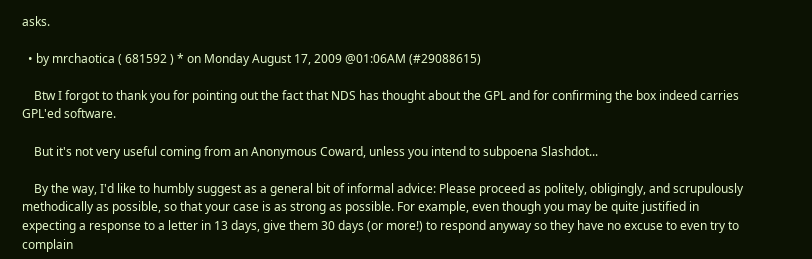asks.

  • by mrchaotica ( 681592 ) * on Monday August 17, 2009 @01:06AM (#29088615)

    Btw I forgot to thank you for pointing out the fact that NDS has thought about the GPL and for confirming the box indeed carries GPL'ed software.

    But it's not very useful coming from an Anonymous Coward, unless you intend to subpoena Slashdot...

    By the way, I'd like to humbly suggest as a general bit of informal advice: Please proceed as politely, obligingly, and scrupulously methodically as possible, so that your case is as strong as possible. For example, even though you may be quite justified in expecting a response to a letter in 13 days, give them 30 days (or more!) to respond anyway so they have no excuse to even try to complain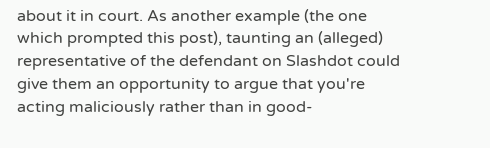about it in court. As another example (the one which prompted this post), taunting an (alleged) representative of the defendant on Slashdot could give them an opportunity to argue that you're acting maliciously rather than in good-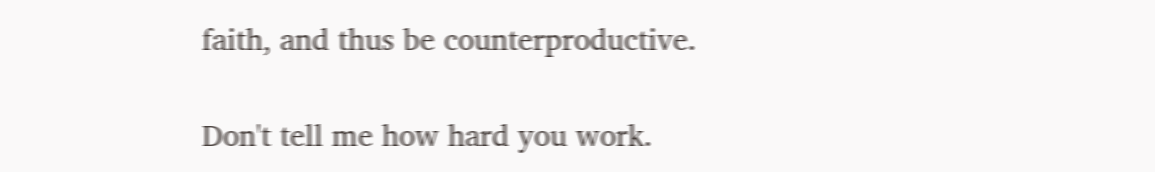faith, and thus be counterproductive.

Don't tell me how hard you work.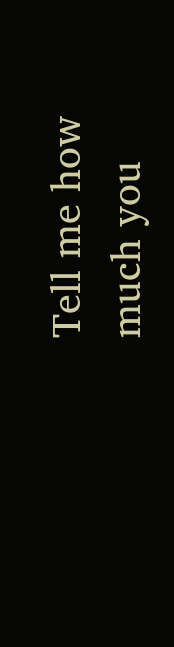Tell me how much you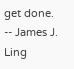get done. -- James J. Ling